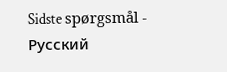Sidste spørgsmål - Русский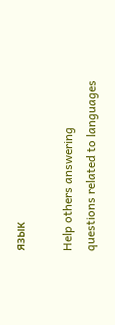язык

Help others answering questions related to languages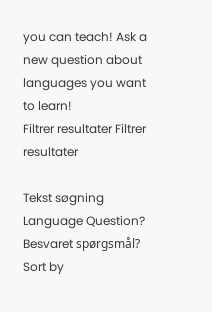you can teach! Ask a new question about languages you want to learn!
Filtrer resultater Filtrer resultater

Tekst søgning
Language Question?
Besvaret spørgsmål?
Sort by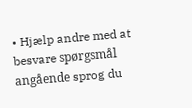• Hjælp andre med at besvare spørgsmål angående sprog du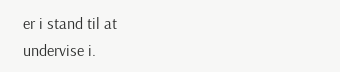er i stand til at undervise i.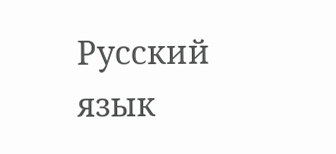Русский язык